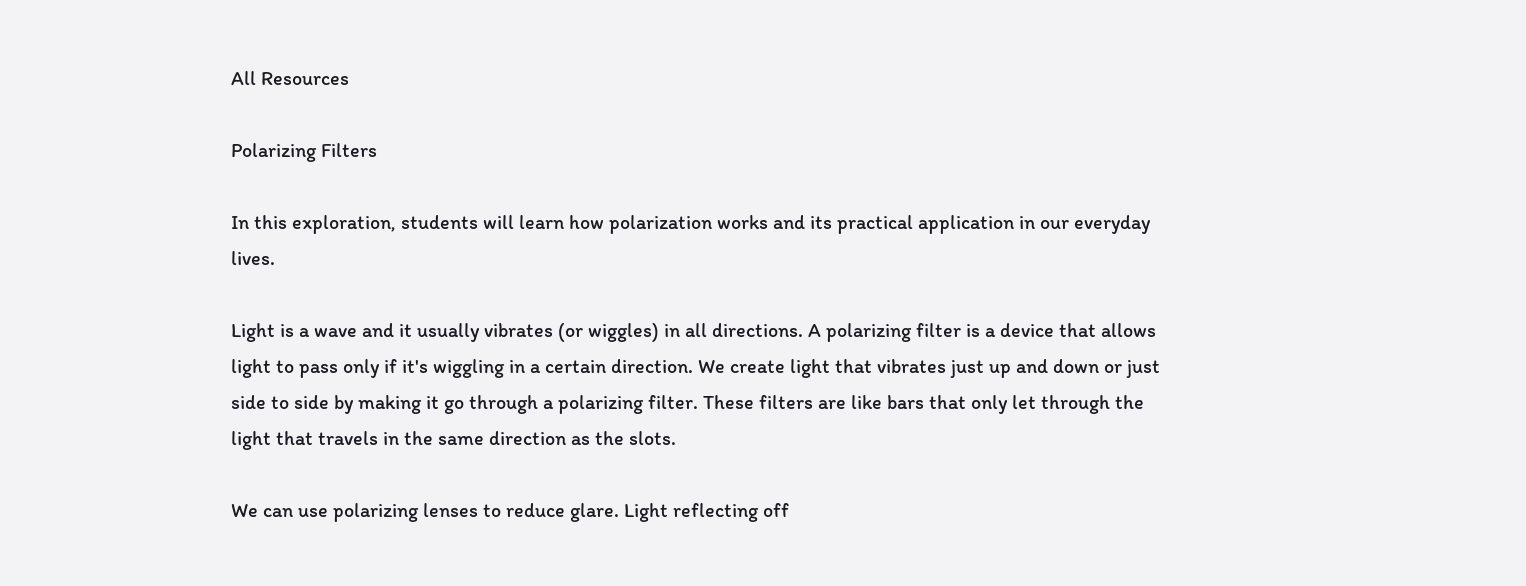All Resources

Polarizing Filters

In this exploration, students will learn how polarization works and its practical application in our everyday lives.

Light is a wave and it usually vibrates (or wiggles) in all directions. A polarizing filter is a device that allows light to pass only if it's wiggling in a certain direction. We create light that vibrates just up and down or just side to side by making it go through a polarizing filter. These filters are like bars that only let through the light that travels in the same direction as the slots.

We can use polarizing lenses to reduce glare. Light reflecting off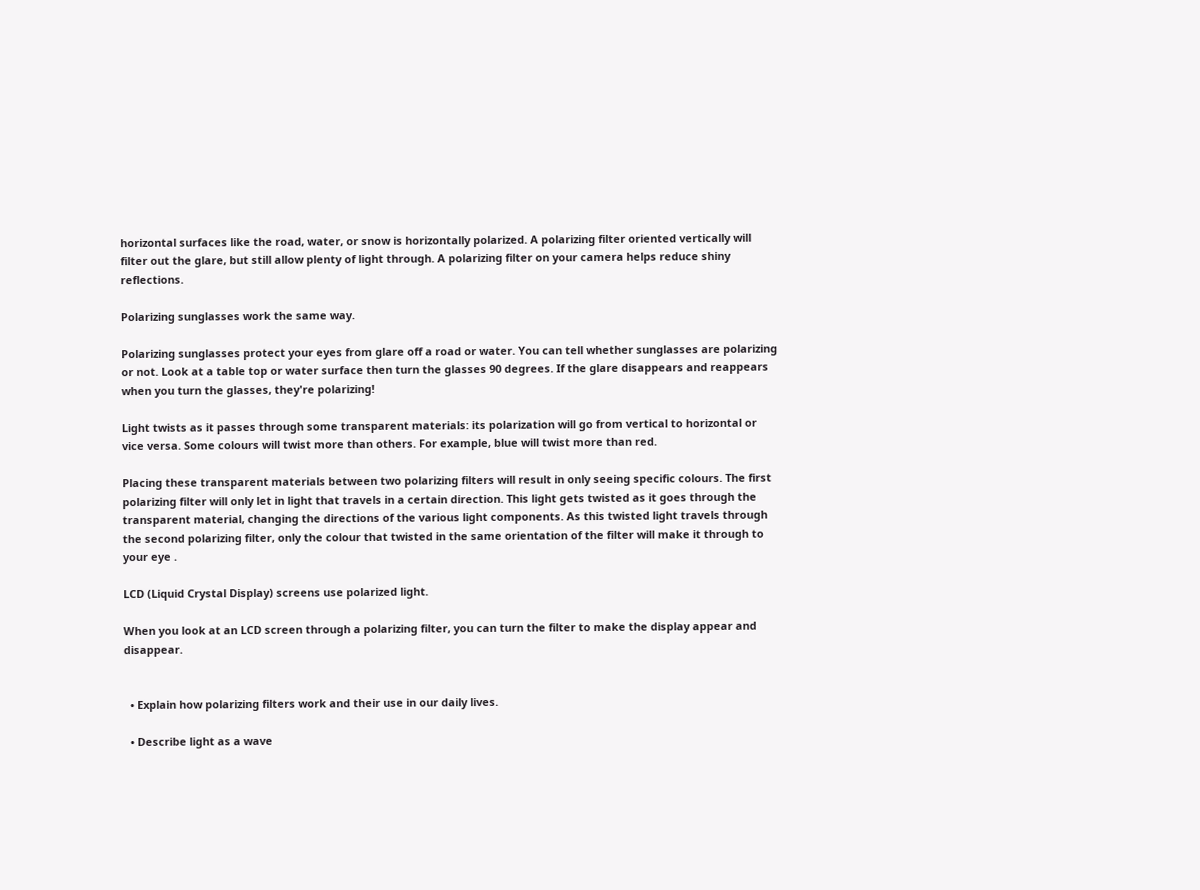horizontal surfaces like the road, water, or snow is horizontally polarized. A polarizing filter oriented vertically will filter out the glare, but still allow plenty of light through. A polarizing filter on your camera helps reduce shiny reflections.

Polarizing sunglasses work the same way.

Polarizing sunglasses protect your eyes from glare off a road or water. You can tell whether sunglasses are polarizing or not. Look at a table top or water surface then turn the glasses 90 degrees. If the glare disappears and reappears when you turn the glasses, they're polarizing!

Light twists as it passes through some transparent materials: its polarization will go from vertical to horizontal or vice versa. Some colours will twist more than others. For example, blue will twist more than red.

Placing these transparent materials between two polarizing filters will result in only seeing specific colours. The first polarizing filter will only let in light that travels in a certain direction. This light gets twisted as it goes through the transparent material, changing the directions of the various light components. As this twisted light travels through the second polarizing filter, only the colour that twisted in the same orientation of the filter will make it through to your eye .

LCD (Liquid Crystal Display) screens use polarized light.

When you look at an LCD screen through a polarizing filter, you can turn the filter to make the display appear and disappear.


  • Explain how polarizing filters work and their use in our daily lives.

  • Describe light as a wave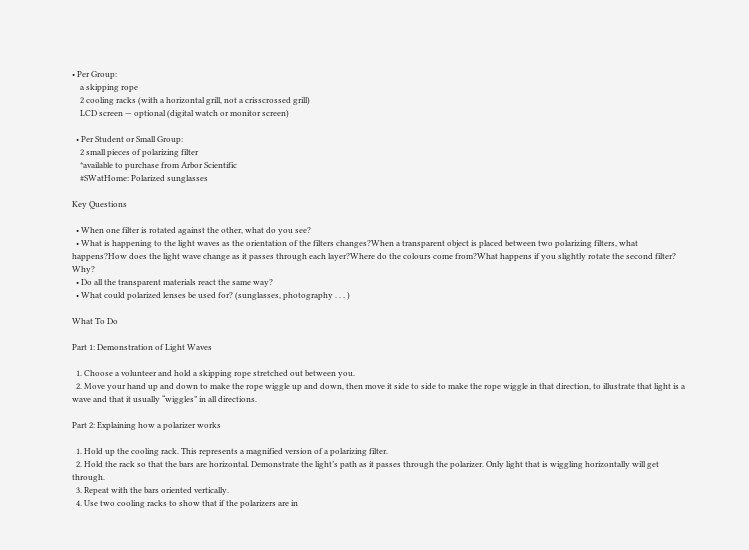• Per Group:
    a skipping rope
    2 cooling racks (with a horizontal grill, not a crisscrossed grill)
    LCD screen — optional (digital watch or monitor screen)

  • Per Student or Small Group:
    2 small pieces of polarizing filter
    *available to purchase from Arbor Scientific
    #SWatHome: Polarized sunglasses

Key Questions

  • When one filter is rotated against the other, what do you see?
  • What is happening to the light waves as the orientation of the filters changes?When a transparent object is placed between two polarizing filters, what happens?How does the light wave change as it passes through each layer?Where do the colours come from?What happens if you slightly rotate the second filter? Why?
  • Do all the transparent materials react the same way?
  • What could polarized lenses be used for? (sunglasses, photography . . . )

What To Do

Part 1: Demonstration of Light Waves

  1. Choose a volunteer and hold a skipping rope stretched out between you.
  2. Move your hand up and down to make the rope wiggle up and down, then move it side to side to make the rope wiggle in that direction, to illustrate that light is a wave and that it usually “wiggles” in all directions.

Part 2: Explaining how a polarizer works

  1. Hold up the cooling rack. This represents a magnified version of a polarizing filter.
  2. Hold the rack so that the bars are horizontal. Demonstrate the light’s path as it passes through the polarizer. Only light that is wiggling horizontally will get through.
  3. Repeat with the bars oriented vertically.
  4. Use two cooling racks to show that if the polarizers are in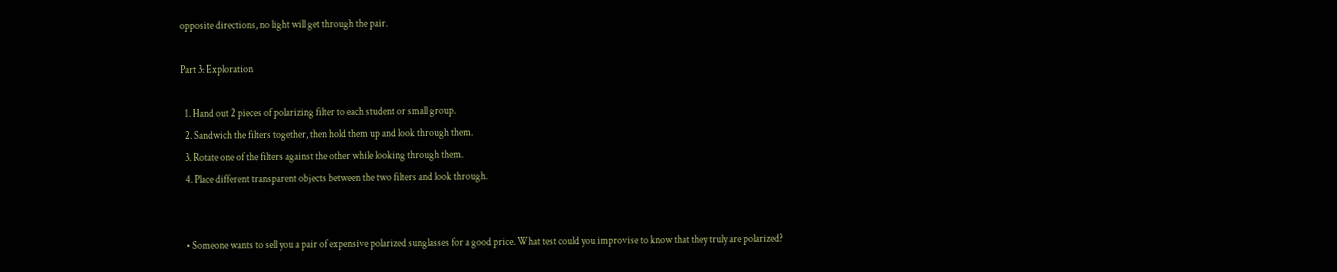opposite directions, no light will get through the pair.

Part 3: Exploration

  1. Hand out 2 pieces of polarizing filter to each student or small group.
  2. Sandwich the filters together, then hold them up and look through them.
  3. Rotate one of the filters against the other while looking through them.
  4. Place different transparent objects between the two filters and look through.


  • Someone wants to sell you a pair of expensive polarized sunglasses for a good price. What test could you improvise to know that they truly are polarized?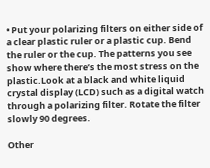• Put your polarizing filters on either side of a clear plastic ruler or a plastic cup. Bend the ruler or the cup. The patterns you see show where there’s the most stress on the plastic.Look at a black and white liquid crystal display (LCD) such as a digital watch through a polarizing filter. Rotate the filter slowly 90 degrees.

Other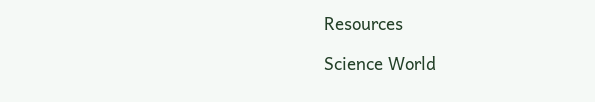Resources

Science World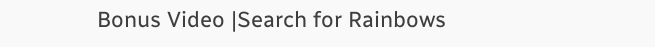Bonus Video |Search for Rainbows